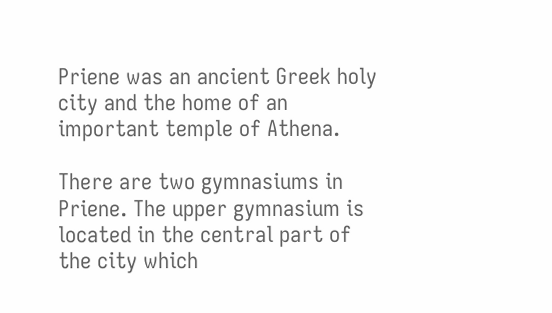Priene was an ancient Greek holy city and the home of an important temple of Athena.

There are two gymnasiums in Priene. The upper gymnasium is located in the central part of the city which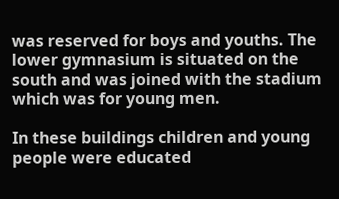was reserved for boys and youths. The lower gymnasium is situated on the south and was joined with the stadium which was for young men.

In these buildings children and young people were educated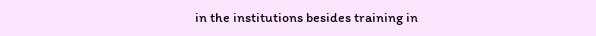in the institutions besides training in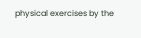physical exercises by the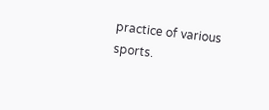practice of various sports.